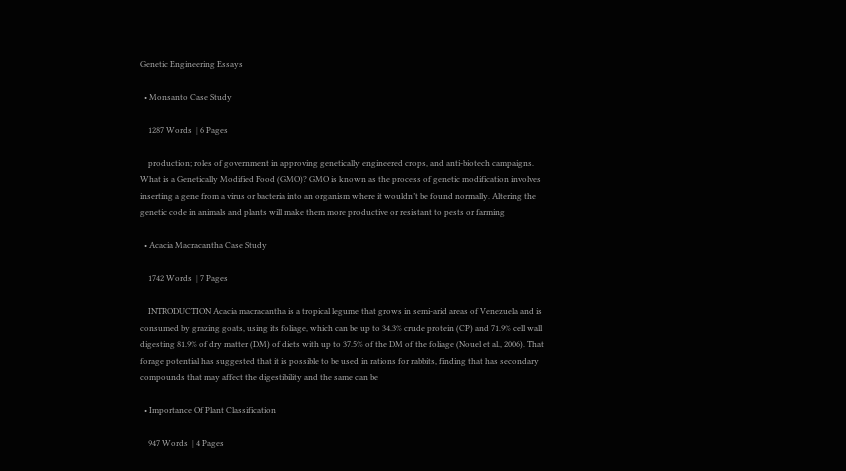Genetic Engineering Essays

  • Monsanto Case Study

    1287 Words  | 6 Pages

    production; roles of government in approving genetically engineered crops, and anti-biotech campaigns. What is a Genetically Modified Food (GMO)? GMO is known as the process of genetic modification involves inserting a gene from a virus or bacteria into an organism where it wouldn’t be found normally. Altering the genetic code in animals and plants will make them more productive or resistant to pests or farming

  • Acacia Macracantha Case Study

    1742 Words  | 7 Pages

    INTRODUCTION Acacia macracantha is a tropical legume that grows in semi-arid areas of Venezuela and is consumed by grazing goats, using its foliage, which can be up to 34.3% crude protein (CP) and 71.9% cell wall digesting 81.9% of dry matter (DM) of diets with up to 37.5% of the DM of the foliage (Nouel et al., 2006). That forage potential has suggested that it is possible to be used in rations for rabbits, finding that has secondary compounds that may affect the digestibility and the same can be

  • Importance Of Plant Classification

    947 Words  | 4 Pages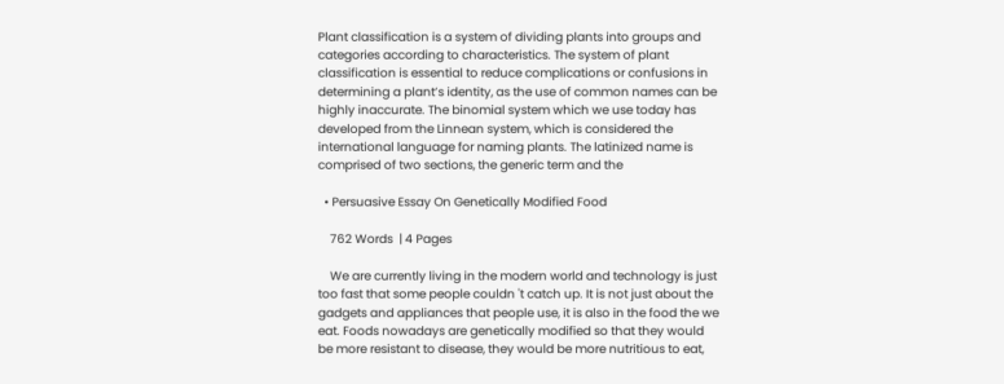Plant classification is a system of dividing plants into groups and categories according to characteristics. The system of plant classification is essential to reduce complications or confusions in determining a plant’s identity, as the use of common names can be highly inaccurate. The binomial system which we use today has developed from the Linnean system, which is considered the international language for naming plants. The latinized name is comprised of two sections, the generic term and the

  • Persuasive Essay On Genetically Modified Food

    762 Words  | 4 Pages

    We are currently living in the modern world and technology is just too fast that some people couldn 't catch up. It is not just about the gadgets and appliances that people use, it is also in the food the we eat. Foods nowadays are genetically modified so that they would be more resistant to disease, they would be more nutritious to eat,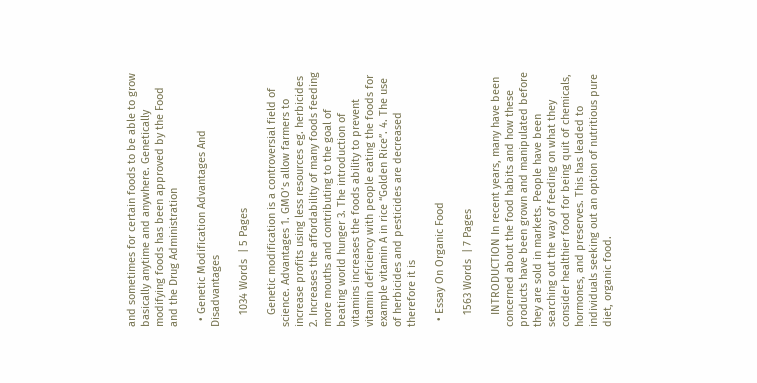and sometimes for certain foods to be able to grow basically anytime and anywhere. Genetically modifying foods has been approved by the Food and the Drug Administration

  • Genetic Modification Advantages And Disadvantages

    1034 Words  | 5 Pages

    Genetic modification is a controversial field of science. Advantages 1. GMO’s allow farmers to increase profits using less resources eg. herbicides 2. Increases the affordability of many foods feeding more mouths and contributing to the goal of beating world hunger 3. The introduction of vitamins increases the foods ability to prevent vitamin deficiency with people eating the foods for example vitamin A in rice “Golden Rice”. 4. The use of herbicides and pesticides are decreased therefore it is

  • Essay On Organic Food

    1563 Words  | 7 Pages

    INTRODUCTION In recent years, many have been concerned about the food habits and how these products have been grown and manipulated before they are sold in markets. People have been searching out the way of feeding on what they consider healthier food for being quit of chemicals, hormones, and preserves. This has leaded to individuals seeking out an option of nutritious pure diet, organic food.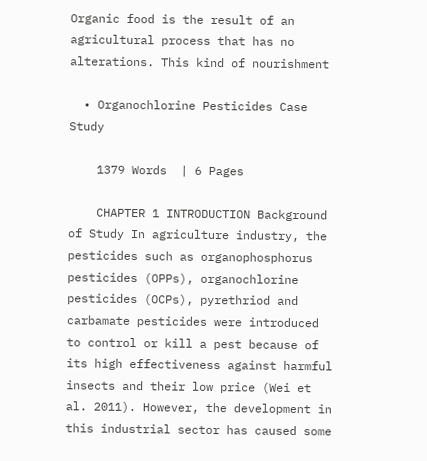Organic food is the result of an agricultural process that has no alterations. This kind of nourishment

  • Organochlorine Pesticides Case Study

    1379 Words  | 6 Pages

    CHAPTER 1 INTRODUCTION Background of Study In agriculture industry, the pesticides such as organophosphorus pesticides (OPPs), organochlorine pesticides (OCPs), pyrethriod and carbamate pesticides were introduced to control or kill a pest because of its high effectiveness against harmful insects and their low price (Wei et al. 2011). However, the development in this industrial sector has caused some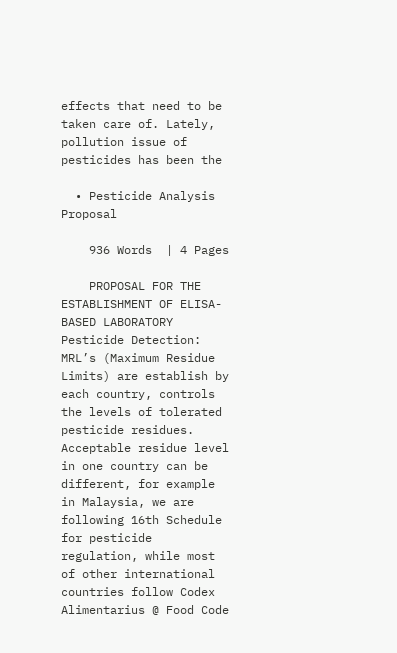effects that need to be taken care of. Lately, pollution issue of pesticides has been the

  • Pesticide Analysis Proposal

    936 Words  | 4 Pages

    PROPOSAL FOR THE ESTABLISHMENT OF ELISA-BASED LABORATORY Pesticide Detection: MRL’s (Maximum Residue Limits) are establish by each country, controls the levels of tolerated pesticide residues. Acceptable residue level in one country can be different, for example in Malaysia, we are following 16th Schedule for pesticide regulation, while most of other international countries follow Codex Alimentarius @ Food Code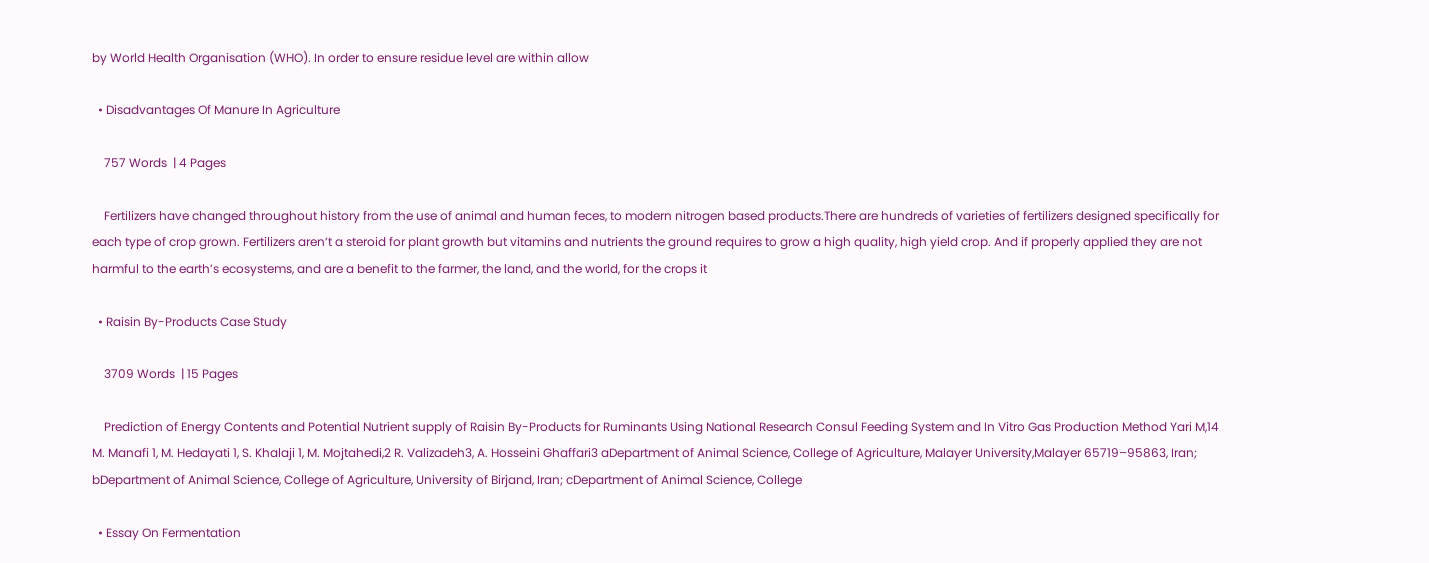by World Health Organisation (WHO). In order to ensure residue level are within allow

  • Disadvantages Of Manure In Agriculture

    757 Words  | 4 Pages

    Fertilizers have changed throughout history from the use of animal and human feces, to modern nitrogen based products.There are hundreds of varieties of fertilizers designed specifically for each type of crop grown. Fertilizers aren’t a steroid for plant growth but vitamins and nutrients the ground requires to grow a high quality, high yield crop. And if properly applied they are not harmful to the earth’s ecosystems, and are a benefit to the farmer, the land, and the world, for the crops it

  • Raisin By-Products Case Study

    3709 Words  | 15 Pages

    Prediction of Energy Contents and Potential Nutrient supply of Raisin By-Products for Ruminants Using National Research Consul Feeding System and In Vitro Gas Production Method Yari M,14 M. Manafi 1, M. Hedayati 1, S. Khalaji 1, M. Mojtahedi,2 R. Valizadeh3, A. Hosseini Ghaffari3 aDepartment of Animal Science, College of Agriculture, Malayer University,Malayer 65719–95863, Iran; bDepartment of Animal Science, College of Agriculture, University of Birjand, Iran; cDepartment of Animal Science, College

  • Essay On Fermentation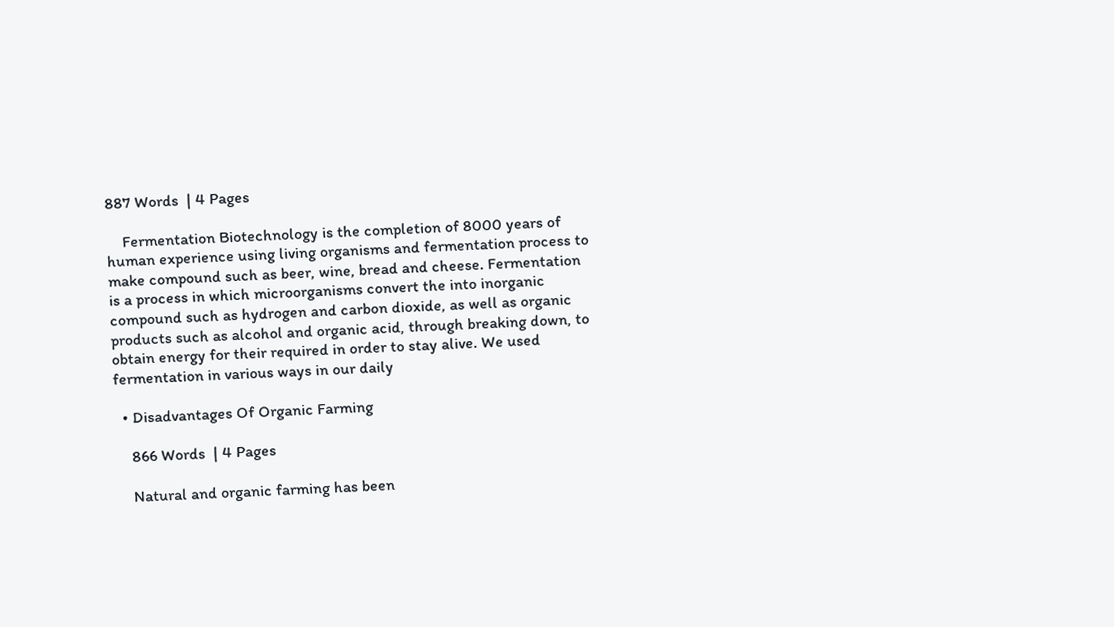887 Words  | 4 Pages

    Fermentation Biotechnology is the completion of 8000 years of human experience using living organisms and fermentation process to make compound such as beer, wine, bread and cheese. Fermentation is a process in which microorganisms convert the into inorganic compound such as hydrogen and carbon dioxide, as well as organic products such as alcohol and organic acid, through breaking down, to obtain energy for their required in order to stay alive. We used fermentation in various ways in our daily

  • Disadvantages Of Organic Farming

    866 Words  | 4 Pages

    Natural and organic farming has been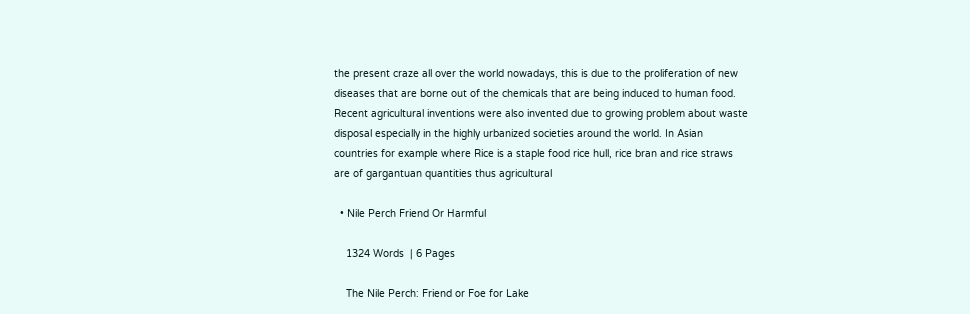the present craze all over the world nowadays, this is due to the proliferation of new diseases that are borne out of the chemicals that are being induced to human food. Recent agricultural inventions were also invented due to growing problem about waste disposal especially in the highly urbanized societies around the world. In Asian countries for example where Rice is a staple food rice hull, rice bran and rice straws are of gargantuan quantities thus agricultural

  • Nile Perch Friend Or Harmful

    1324 Words  | 6 Pages

    The Nile Perch: Friend or Foe for Lake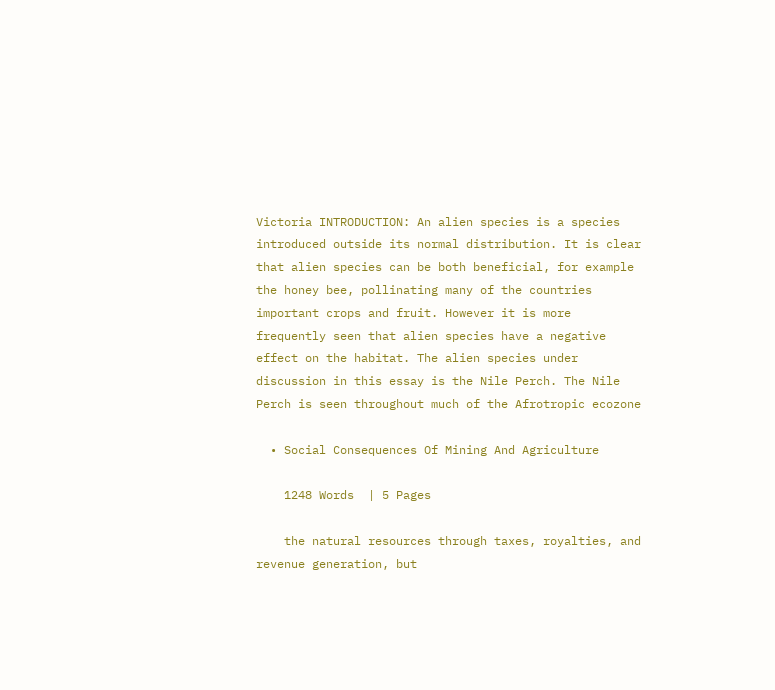Victoria INTRODUCTION: An alien species is a species introduced outside its normal distribution. It is clear that alien species can be both beneficial, for example the honey bee, pollinating many of the countries important crops and fruit. However it is more frequently seen that alien species have a negative effect on the habitat. The alien species under discussion in this essay is the Nile Perch. The Nile Perch is seen throughout much of the Afrotropic ecozone

  • Social Consequences Of Mining And Agriculture

    1248 Words  | 5 Pages

    the natural resources through taxes, royalties, and revenue generation, but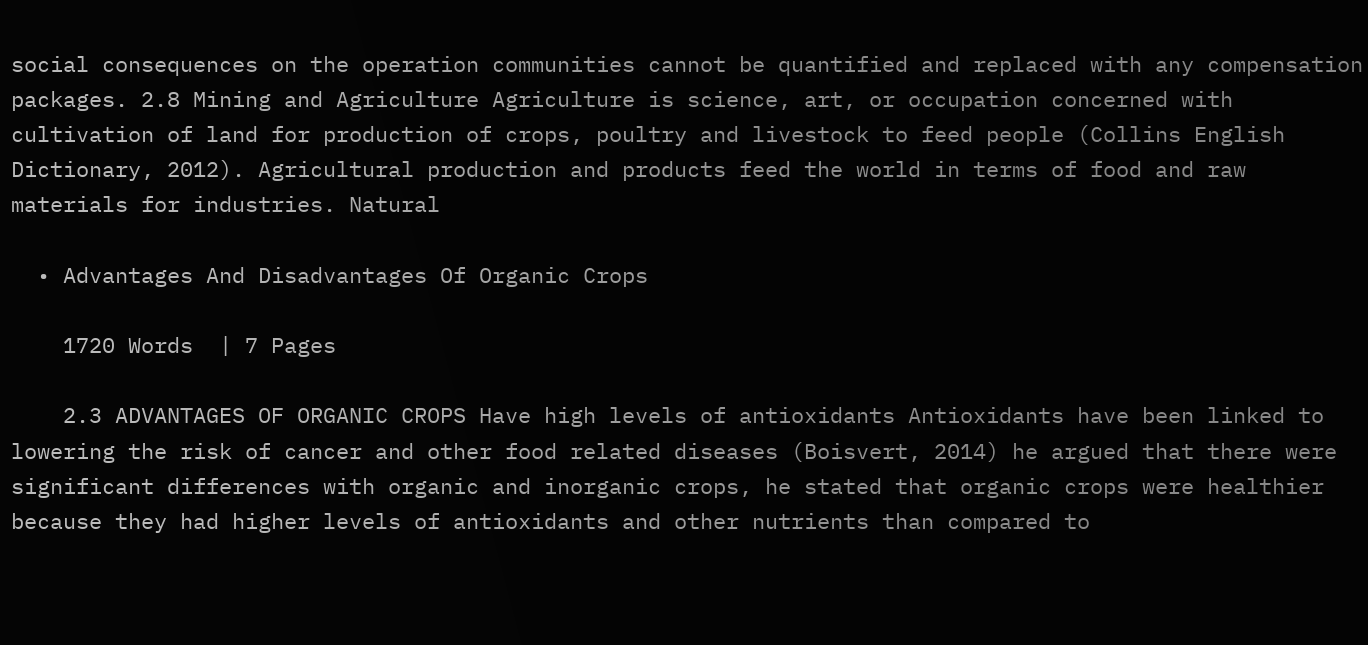social consequences on the operation communities cannot be quantified and replaced with any compensation packages. 2.8 Mining and Agriculture Agriculture is science, art, or occupation concerned with cultivation of land for production of crops, poultry and livestock to feed people (Collins English Dictionary, 2012). Agricultural production and products feed the world in terms of food and raw materials for industries. Natural

  • Advantages And Disadvantages Of Organic Crops

    1720 Words  | 7 Pages

    2.3 ADVANTAGES OF ORGANIC CROPS Have high levels of antioxidants Antioxidants have been linked to lowering the risk of cancer and other food related diseases (Boisvert, 2014) he argued that there were significant differences with organic and inorganic crops, he stated that organic crops were healthier because they had higher levels of antioxidants and other nutrients than compared to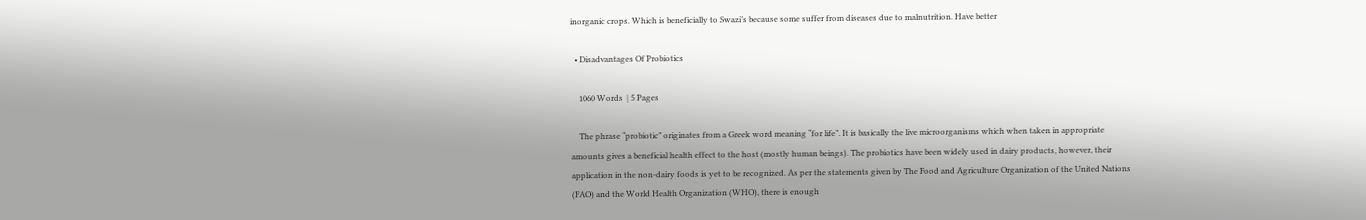inorganic crops. Which is beneficially to Swazi’s because some suffer from diseases due to malnutrition. Have better

  • Disadvantages Of Probiotics

    1060 Words  | 5 Pages

    The phrase “probiotic” originates from a Greek word meaning “for life”. It is basically the live microorganisms which when taken in appropriate amounts gives a beneficial health effect to the host (mostly human beings). The probiotics have been widely used in dairy products, however, their application in the non-dairy foods is yet to be recognized. As per the statements given by The Food and Agriculture Organization of the United Nations (FAO) and the World Health Organization (WHO), there is enough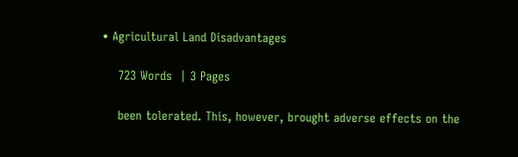• Agricultural Land Disadvantages

    723 Words  | 3 Pages

    been tolerated. This, however, brought adverse effects on the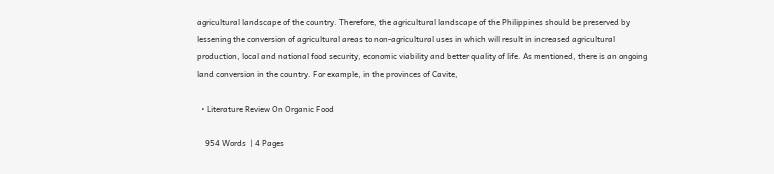agricultural landscape of the country. Therefore, the agricultural landscape of the Philippines should be preserved by lessening the conversion of agricultural areas to non-agricultural uses in which will result in increased agricultural production, local and national food security, economic viability and better quality of life. As mentioned, there is an ongoing land conversion in the country. For example, in the provinces of Cavite,

  • Literature Review On Organic Food

    954 Words  | 4 Pages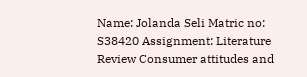Name: Jolanda Seli Matric no: S38420 Assignment: Literature Review Consumer attitudes and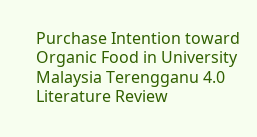Purchase Intention toward Organic Food in University Malaysia Terengganu 4.0 Literature Review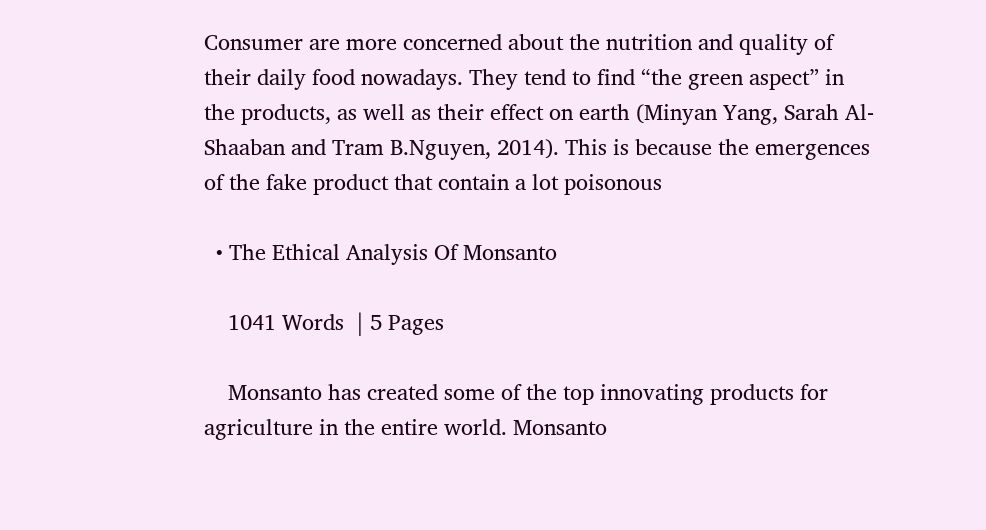Consumer are more concerned about the nutrition and quality of their daily food nowadays. They tend to find “the green aspect” in the products, as well as their effect on earth (Minyan Yang, Sarah Al- Shaaban and Tram B.Nguyen, 2014). This is because the emergences of the fake product that contain a lot poisonous

  • The Ethical Analysis Of Monsanto

    1041 Words  | 5 Pages

    Monsanto has created some of the top innovating products for agriculture in the entire world. Monsanto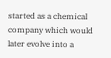started as a chemical company which would later evolve into a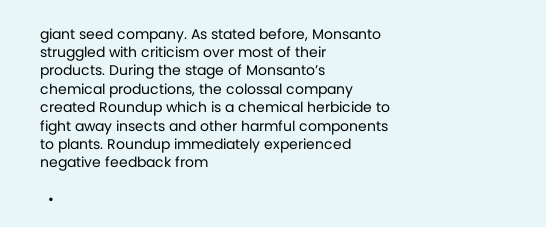giant seed company. As stated before, Monsanto struggled with criticism over most of their products. During the stage of Monsanto’s chemical productions, the colossal company created Roundup which is a chemical herbicide to fight away insects and other harmful components to plants. Roundup immediately experienced negative feedback from

  •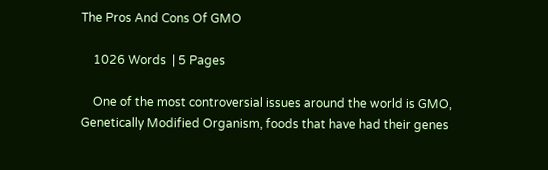The Pros And Cons Of GMO

    1026 Words  | 5 Pages

    One of the most controversial issues around the world is GMO, Genetically Modified Organism, foods that have had their genes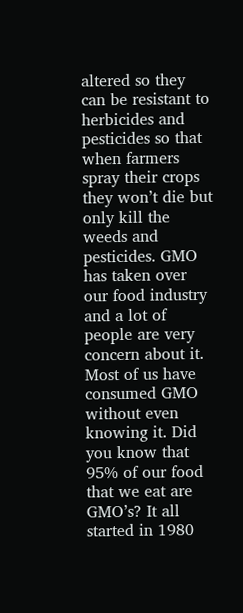altered so they can be resistant to herbicides and pesticides so that when farmers spray their crops they won’t die but only kill the weeds and pesticides. GMO has taken over our food industry and a lot of people are very concern about it. Most of us have consumed GMO without even knowing it. Did you know that 95% of our food that we eat are GMO’s? It all started in 1980